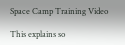Space Camp Training Video

This explains so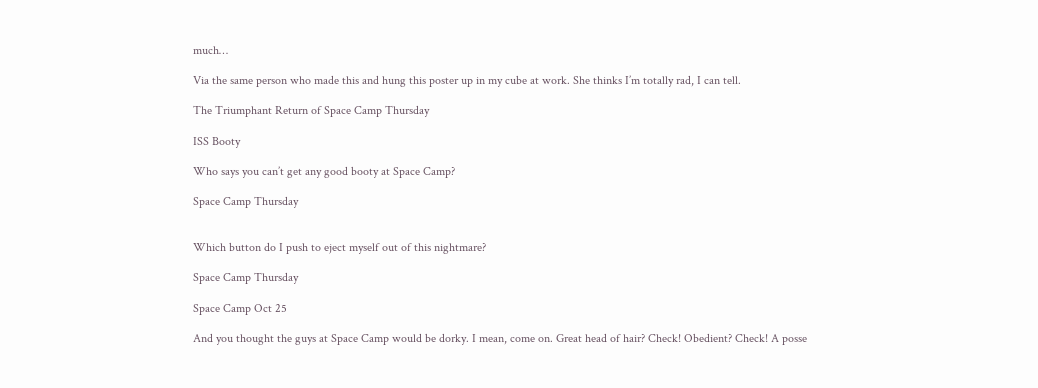much…

Via the same person who made this and hung this poster up in my cube at work. She thinks I’m totally rad, I can tell.

The Triumphant Return of Space Camp Thursday

ISS Booty

Who says you can’t get any good booty at Space Camp?

Space Camp Thursday


Which button do I push to eject myself out of this nightmare?

Space Camp Thursday

Space Camp Oct 25

And you thought the guys at Space Camp would be dorky. I mean, come on. Great head of hair? Check! Obedient? Check! A posse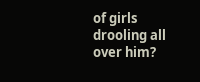of girls drooling all over him?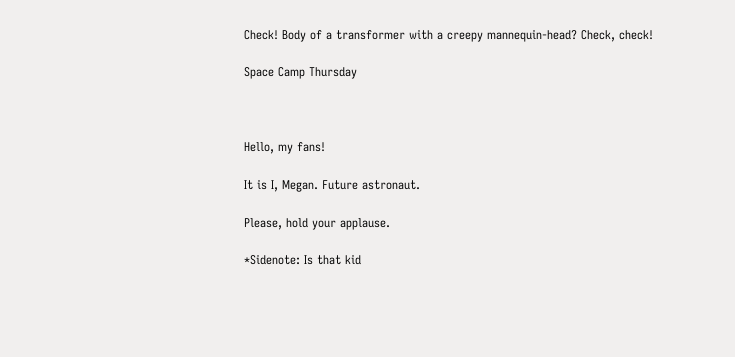Check! Body of a transformer with a creepy mannequin-head? Check, check!

Space Camp Thursday



Hello, my fans!

It is I, Megan. Future astronaut.

Please, hold your applause.

*Sidenote: Is that kid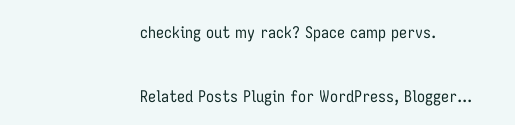checking out my rack? Space camp pervs.

Related Posts Plugin for WordPress, Blogger...